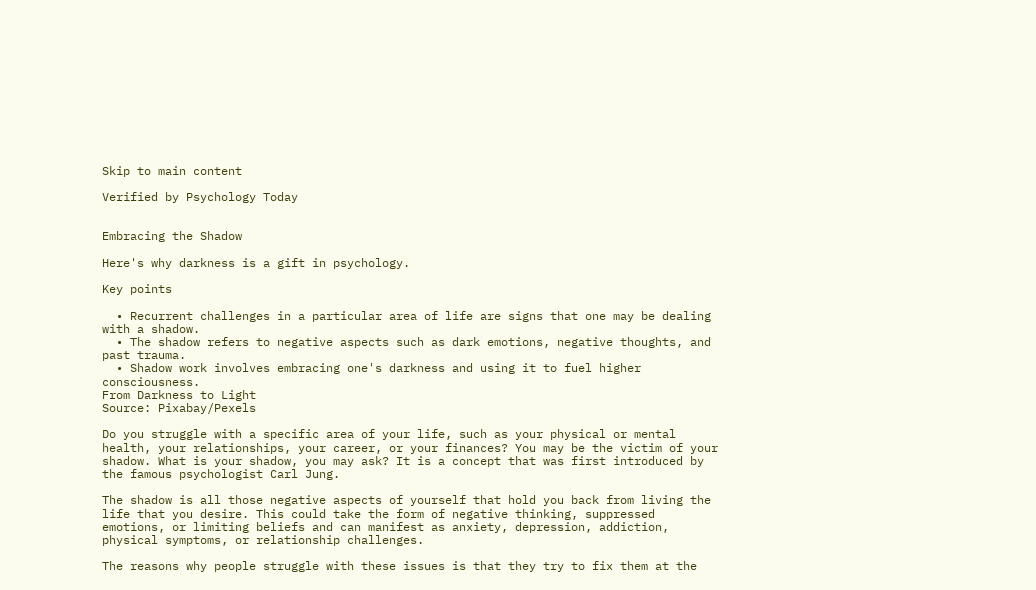Skip to main content

Verified by Psychology Today


Embracing the Shadow

Here's why darkness is a gift in psychology.

Key points

  • Recurrent challenges in a particular area of life are signs that one may be dealing with a shadow.
  • The shadow refers to negative aspects such as dark emotions, negative thoughts, and past trauma.
  • Shadow work involves embracing one's darkness and using it to fuel higher consciousness.
From Darkness to Light
Source: Pixabay/Pexels

Do you struggle with a specific area of your life, such as your physical or mental health, your relationships, your career, or your finances? You may be the victim of your shadow. What is your shadow, you may ask? It is a concept that was first introduced by the famous psychologist Carl Jung.

The shadow is all those negative aspects of yourself that hold you back from living the life that you desire. This could take the form of negative thinking, suppressed emotions, or limiting beliefs and can manifest as anxiety, depression, addiction, physical symptoms, or relationship challenges.

The reasons why people struggle with these issues is that they try to fix them at the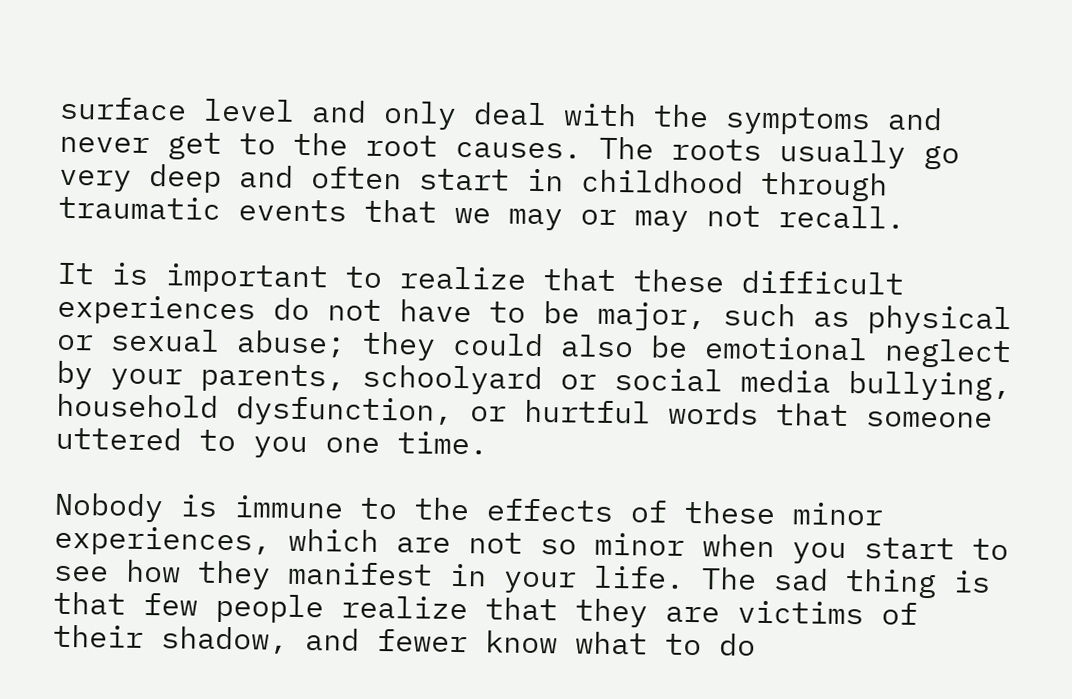surface level and only deal with the symptoms and never get to the root causes. The roots usually go very deep and often start in childhood through traumatic events that we may or may not recall.

It is important to realize that these difficult experiences do not have to be major, such as physical or sexual abuse; they could also be emotional neglect by your parents, schoolyard or social media bullying, household dysfunction, or hurtful words that someone uttered to you one time.

Nobody is immune to the effects of these minor experiences, which are not so minor when you start to see how they manifest in your life. The sad thing is that few people realize that they are victims of their shadow, and fewer know what to do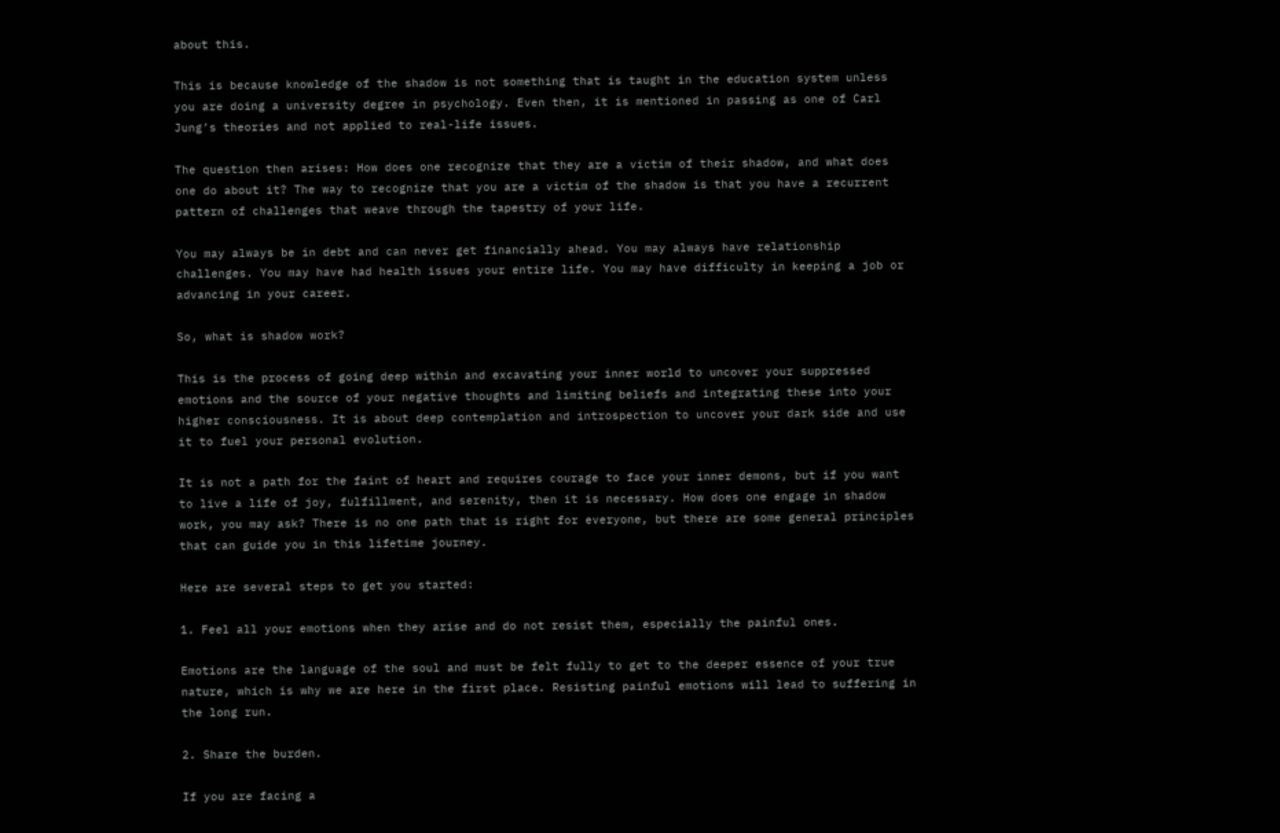about this.

This is because knowledge of the shadow is not something that is taught in the education system unless you are doing a university degree in psychology. Even then, it is mentioned in passing as one of Carl Jung’s theories and not applied to real-life issues.

The question then arises: How does one recognize that they are a victim of their shadow, and what does one do about it? The way to recognize that you are a victim of the shadow is that you have a recurrent pattern of challenges that weave through the tapestry of your life.

You may always be in debt and can never get financially ahead. You may always have relationship challenges. You may have had health issues your entire life. You may have difficulty in keeping a job or advancing in your career.

So, what is shadow work?

This is the process of going deep within and excavating your inner world to uncover your suppressed emotions and the source of your negative thoughts and limiting beliefs and integrating these into your higher consciousness. It is about deep contemplation and introspection to uncover your dark side and use it to fuel your personal evolution.

It is not a path for the faint of heart and requires courage to face your inner demons, but if you want to live a life of joy, fulfillment, and serenity, then it is necessary. How does one engage in shadow work, you may ask? There is no one path that is right for everyone, but there are some general principles that can guide you in this lifetime journey.

Here are several steps to get you started:

1. Feel all your emotions when they arise and do not resist them, especially the painful ones.

Emotions are the language of the soul and must be felt fully to get to the deeper essence of your true nature, which is why we are here in the first place. Resisting painful emotions will lead to suffering in the long run.

2. Share the burden.

If you are facing a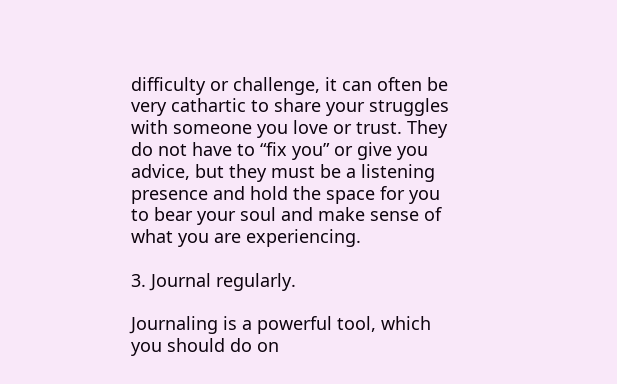difficulty or challenge, it can often be very cathartic to share your struggles with someone you love or trust. They do not have to “fix you” or give you advice, but they must be a listening presence and hold the space for you to bear your soul and make sense of what you are experiencing.

3. Journal regularly.

Journaling is a powerful tool, which you should do on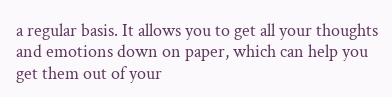a regular basis. It allows you to get all your thoughts and emotions down on paper, which can help you get them out of your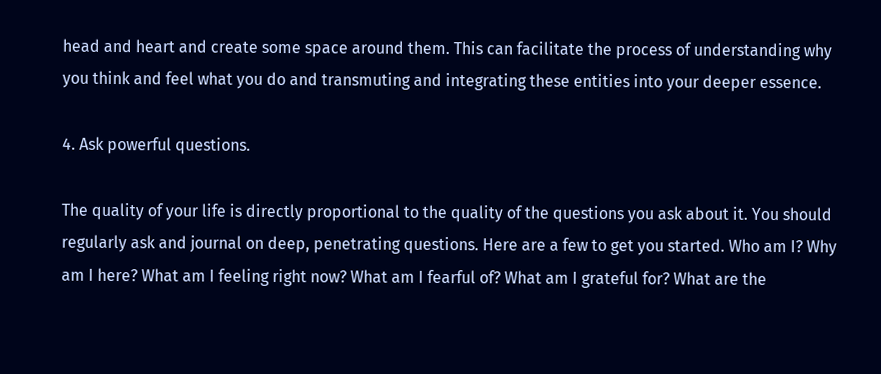head and heart and create some space around them. This can facilitate the process of understanding why you think and feel what you do and transmuting and integrating these entities into your deeper essence.

4. Ask powerful questions.

The quality of your life is directly proportional to the quality of the questions you ask about it. You should regularly ask and journal on deep, penetrating questions. Here are a few to get you started. Who am I? Why am I here? What am I feeling right now? What am I fearful of? What am I grateful for? What are the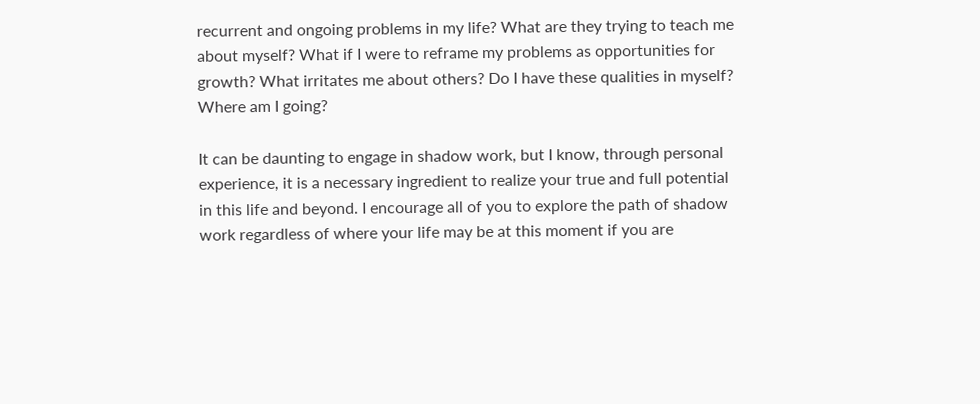recurrent and ongoing problems in my life? What are they trying to teach me about myself? What if I were to reframe my problems as opportunities for growth? What irritates me about others? Do I have these qualities in myself? Where am I going?

It can be daunting to engage in shadow work, but I know, through personal experience, it is a necessary ingredient to realize your true and full potential in this life and beyond. I encourage all of you to explore the path of shadow work regardless of where your life may be at this moment if you are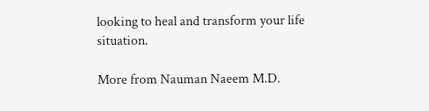looking to heal and transform your life situation.

More from Nauman Naeem M.D.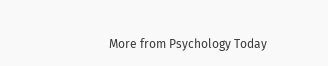More from Psychology Today